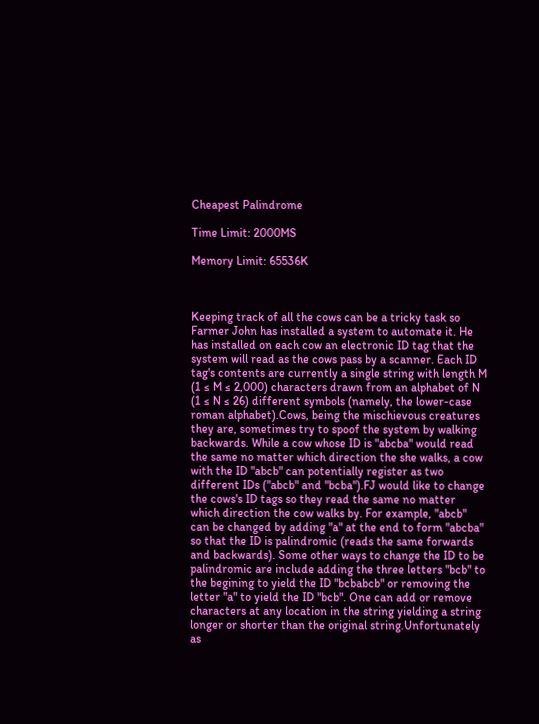Cheapest Palindrome

Time Limit: 2000MS

Memory Limit: 65536K



Keeping track of all the cows can be a tricky task so Farmer John has installed a system to automate it. He has installed on each cow an electronic ID tag that the system will read as the cows pass by a scanner. Each ID tag's contents are currently a single string with length M (1 ≤ M ≤ 2,000) characters drawn from an alphabet of N (1 ≤ N ≤ 26) different symbols (namely, the lower-case roman alphabet).Cows, being the mischievous creatures they are, sometimes try to spoof the system by walking backwards. While a cow whose ID is "abcba" would read the same no matter which direction the she walks, a cow with the ID "abcb" can potentially register as two different IDs ("abcb" and "bcba").FJ would like to change the cows's ID tags so they read the same no matter which direction the cow walks by. For example, "abcb" can be changed by adding "a" at the end to form "abcba" so that the ID is palindromic (reads the same forwards and backwards). Some other ways to change the ID to be palindromic are include adding the three letters "bcb" to the begining to yield the ID "bcbabcb" or removing the letter "a" to yield the ID "bcb". One can add or remove characters at any location in the string yielding a string longer or shorter than the original string.Unfortunately as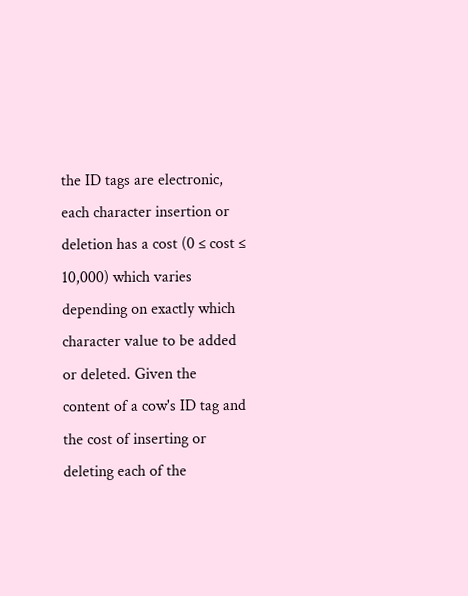the ID tags are electronic, each character insertion or deletion has a cost (0 ≤ cost ≤ 10,000) which varies depending on exactly which character value to be added or deleted. Given the content of a cow's ID tag and the cost of inserting or deleting each of the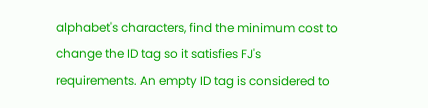alphabet's characters, find the minimum cost to change the ID tag so it satisfies FJ's requirements. An empty ID tag is considered to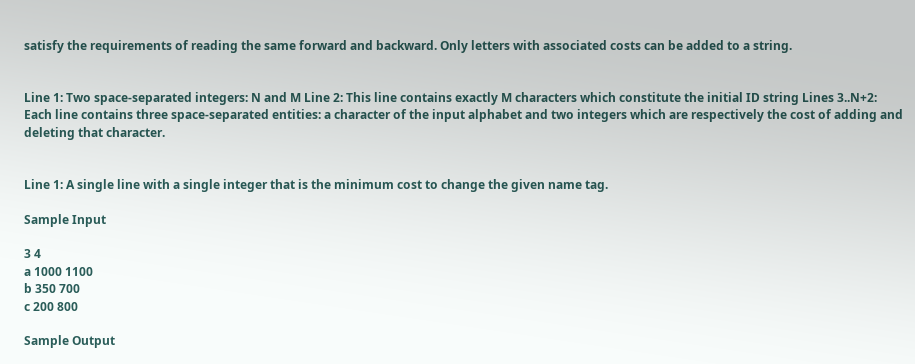satisfy the requirements of reading the same forward and backward. Only letters with associated costs can be added to a string.


Line 1: Two space-separated integers: N and M Line 2: This line contains exactly M characters which constitute the initial ID string Lines 3..N+2: Each line contains three space-separated entities: a character of the input alphabet and two integers which are respectively the cost of adding and deleting that character.


Line 1: A single line with a single integer that is the minimum cost to change the given name tag.

Sample Input

3 4
a 1000 1100
b 350 700
c 200 800

Sample Output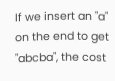If we insert an "a" on the end to get "abcba", the cost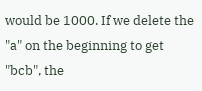would be 1000. If we delete the "a" on the beginning to get "bcb", the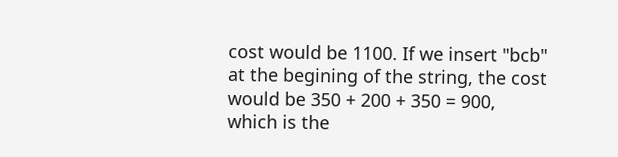cost would be 1100. If we insert "bcb" at the begining of the string, the cost would be 350 + 200 + 350 = 900, which is the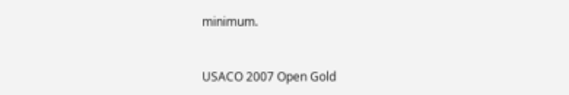minimum.


USACO 2007 Open Gold